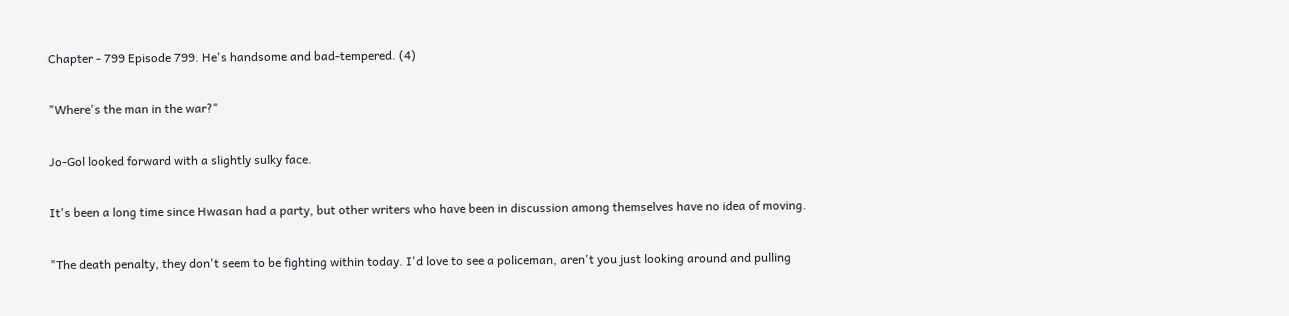Chapter - 799 Episode 799. He's handsome and bad-tempered. (4)

"Where's the man in the war?"

Jo-Gol looked forward with a slightly sulky face.

It's been a long time since Hwasan had a party, but other writers who have been in discussion among themselves have no idea of moving.

"The death penalty, they don't seem to be fighting within today. I'd love to see a policeman, aren't you just looking around and pulling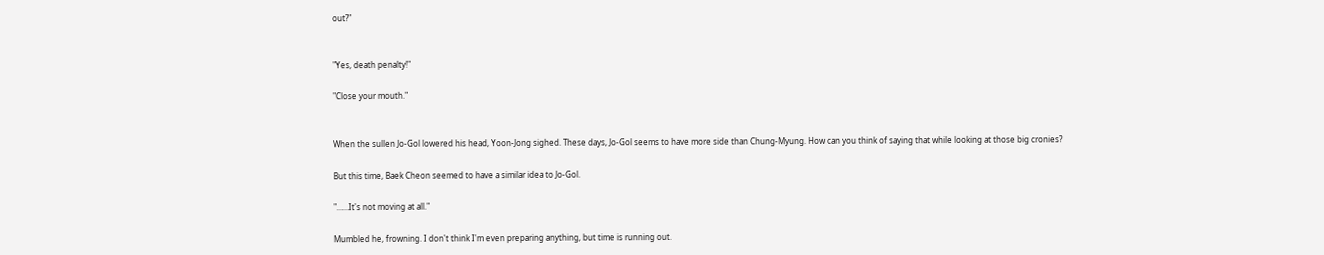out?"


"Yes, death penalty!"

"Close your mouth."


When the sullen Jo-Gol lowered his head, Yoon-Jong sighed. These days, Jo-Gol seems to have more side than Chung-Myung. How can you think of saying that while looking at those big cronies?

But this time, Baek Cheon seemed to have a similar idea to Jo-Gol.

"……It's not moving at all."

Mumbled he, frowning. I don't think I'm even preparing anything, but time is running out.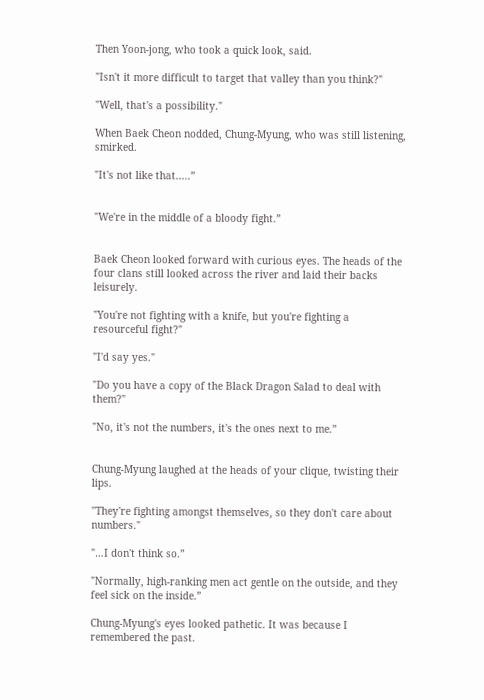Then Yoon-jong, who took a quick look, said.

"Isn't it more difficult to target that valley than you think?"

"Well, that's a possibility."

When Baek Cheon nodded, Chung-Myung, who was still listening, smirked.

"It's not like that.….”


"We're in the middle of a bloody fight.”


Baek Cheon looked forward with curious eyes. The heads of the four clans still looked across the river and laid their backs leisurely.

"You're not fighting with a knife, but you're fighting a resourceful fight?"

"I'd say yes."

"Do you have a copy of the Black Dragon Salad to deal with them?"

"No, it's not the numbers, it's the ones next to me.”


Chung-Myung laughed at the heads of your clique, twisting their lips.

"They're fighting amongst themselves, so they don't care about numbers."

"…I don't think so.”

"Normally, high-ranking men act gentle on the outside, and they feel sick on the inside.”

Chung-Myung's eyes looked pathetic. It was because I remembered the past.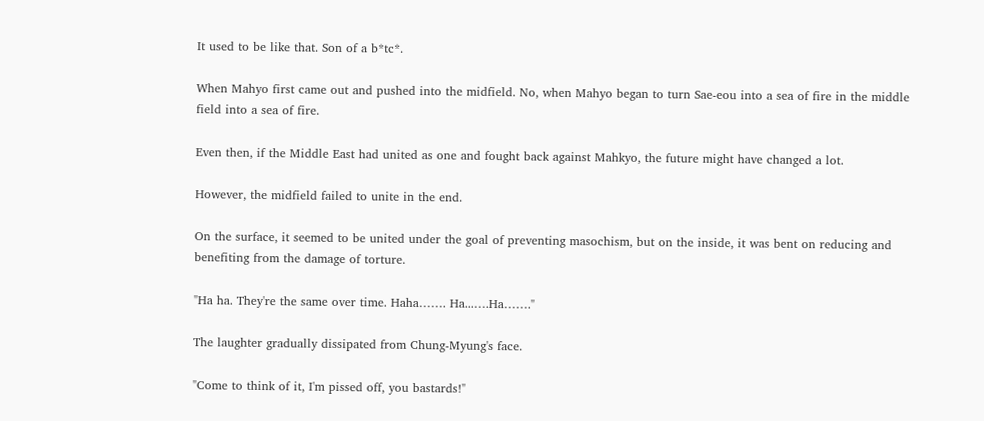It used to be like that. Son of a b*tc*.

When Mahyo first came out and pushed into the midfield. No, when Mahyo began to turn Sae-eou into a sea of fire in the middle field into a sea of fire.

Even then, if the Middle East had united as one and fought back against Mahkyo, the future might have changed a lot.

However, the midfield failed to unite in the end.

On the surface, it seemed to be united under the goal of preventing masochism, but on the inside, it was bent on reducing and benefiting from the damage of torture.

"Ha ha. They're the same over time. Haha……. Ha...….Ha……."

The laughter gradually dissipated from Chung-Myung's face.

"Come to think of it, I'm pissed off, you bastards!"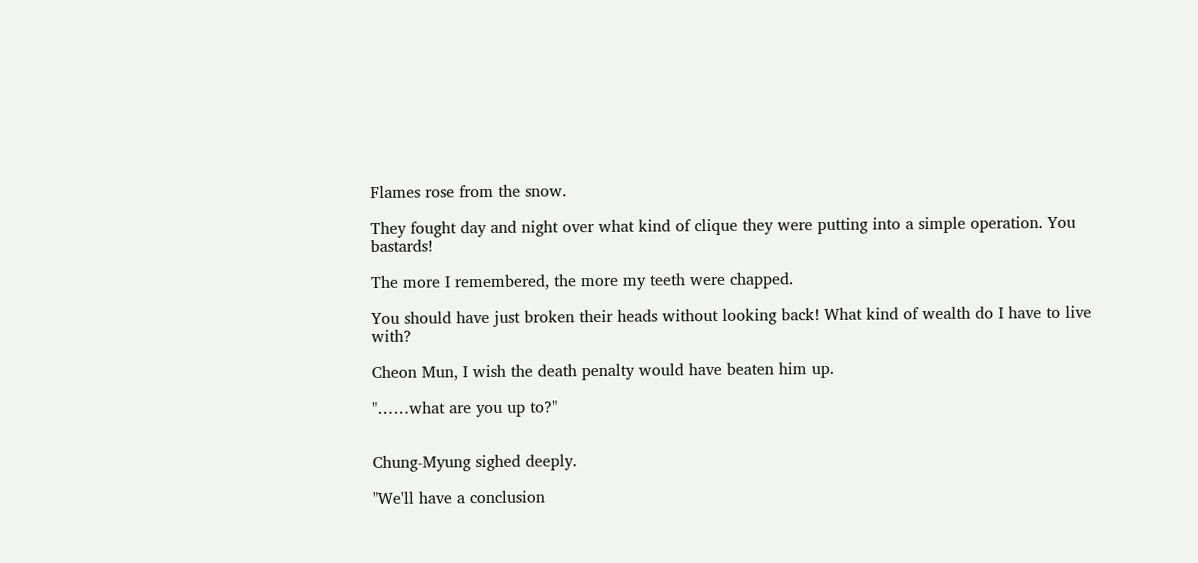Flames rose from the snow.

They fought day and night over what kind of clique they were putting into a simple operation. You bastards!

The more I remembered, the more my teeth were chapped.

You should have just broken their heads without looking back! What kind of wealth do I have to live with?

Cheon Mun, I wish the death penalty would have beaten him up.

"……what are you up to?"


Chung-Myung sighed deeply.

"We'll have a conclusion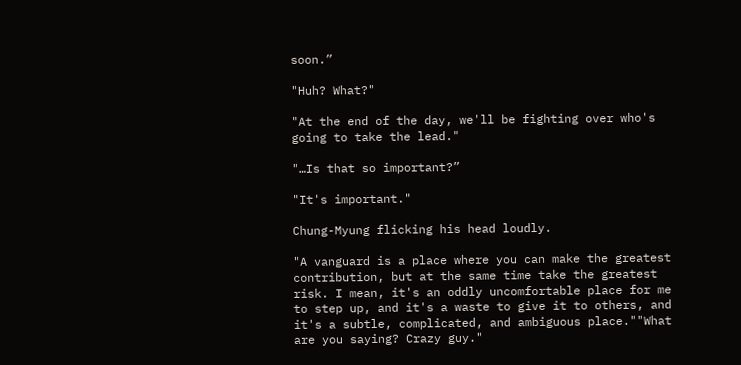soon.”

"Huh? What?"

"At the end of the day, we'll be fighting over who's going to take the lead."

"…Is that so important?”

"It's important."

Chung-Myung flicking his head loudly.

"A vanguard is a place where you can make the greatest contribution, but at the same time take the greatest risk. I mean, it's an oddly uncomfortable place for me to step up, and it's a waste to give it to others, and it's a subtle, complicated, and ambiguous place.""What are you saying? Crazy guy."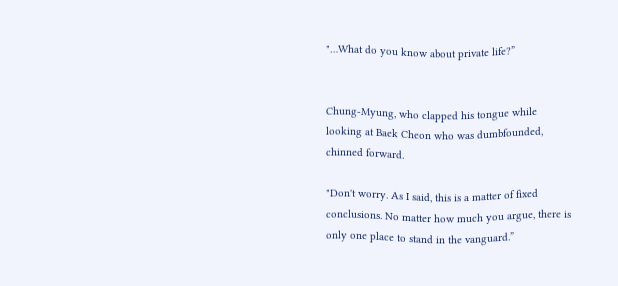"…What do you know about private life?”


Chung-Myung, who clapped his tongue while looking at Baek Cheon who was dumbfounded, chinned forward.

"Don't worry. As I said, this is a matter of fixed conclusions. No matter how much you argue, there is only one place to stand in the vanguard.”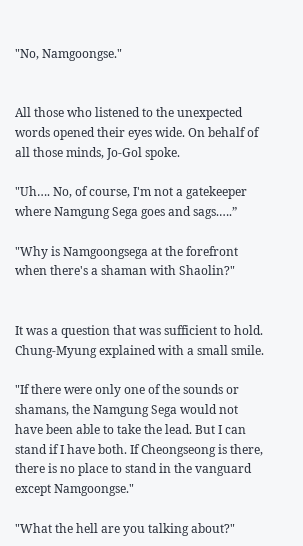"No, Namgoongse."


All those who listened to the unexpected words opened their eyes wide. On behalf of all those minds, Jo-Gol spoke.

"Uh…. No, of course, I'm not a gatekeeper where Namgung Sega goes and sags.….”

"Why is Namgoongsega at the forefront when there's a shaman with Shaolin?"


It was a question that was sufficient to hold. Chung-Myung explained with a small smile.

"If there were only one of the sounds or shamans, the Namgung Sega would not have been able to take the lead. But I can stand if I have both. If Cheongseong is there, there is no place to stand in the vanguard except Namgoongse."

"What the hell are you talking about?"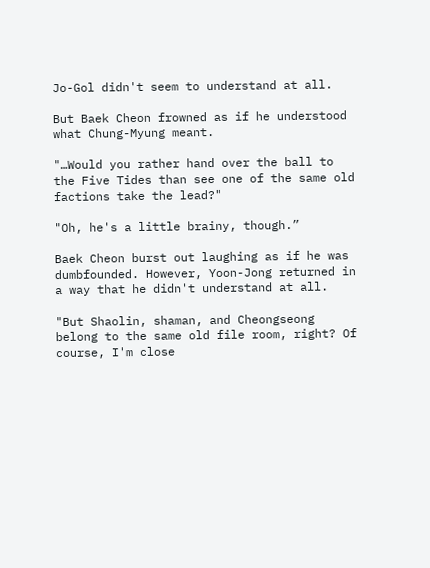Jo-Gol didn't seem to understand at all.

But Baek Cheon frowned as if he understood what Chung-Myung meant.

"…Would you rather hand over the ball to the Five Tides than see one of the same old factions take the lead?"

"Oh, he's a little brainy, though.”

Baek Cheon burst out laughing as if he was dumbfounded. However, Yoon-Jong returned in a way that he didn't understand at all.

"But Shaolin, shaman, and Cheongseong belong to the same old file room, right? Of course, I'm close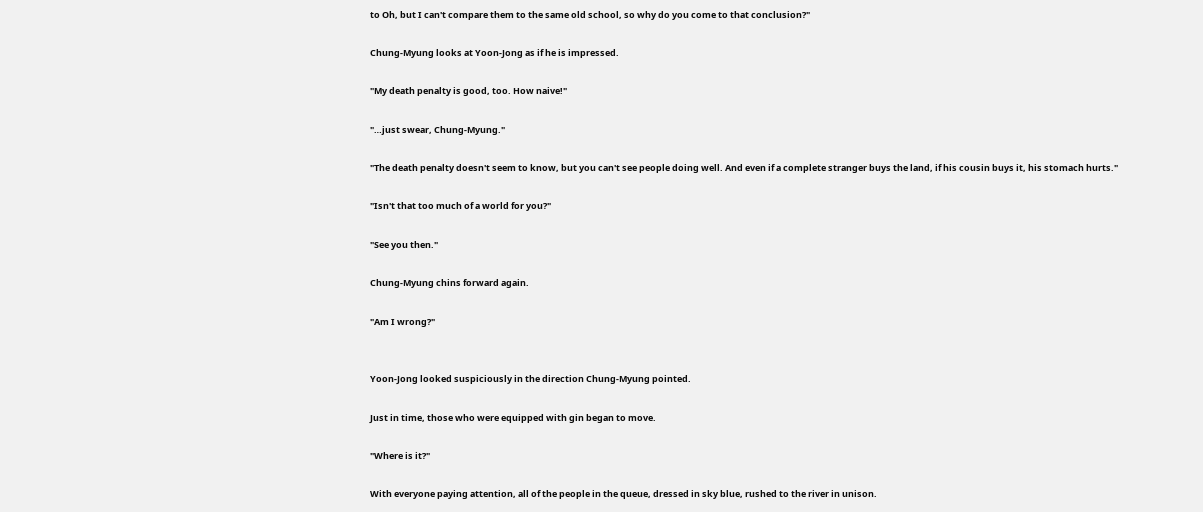to Oh, but I can't compare them to the same old school, so why do you come to that conclusion?"

Chung-Myung looks at Yoon-Jong as if he is impressed.

"My death penalty is good, too. How naive!"

"…just swear, Chung-Myung."

"The death penalty doesn't seem to know, but you can't see people doing well. And even if a complete stranger buys the land, if his cousin buys it, his stomach hurts."

"Isn't that too much of a world for you?"

"See you then."

Chung-Myung chins forward again.

"Am I wrong?"


Yoon-Jong looked suspiciously in the direction Chung-Myung pointed.

Just in time, those who were equipped with gin began to move.

"Where is it?"

With everyone paying attention, all of the people in the queue, dressed in sky blue, rushed to the river in unison.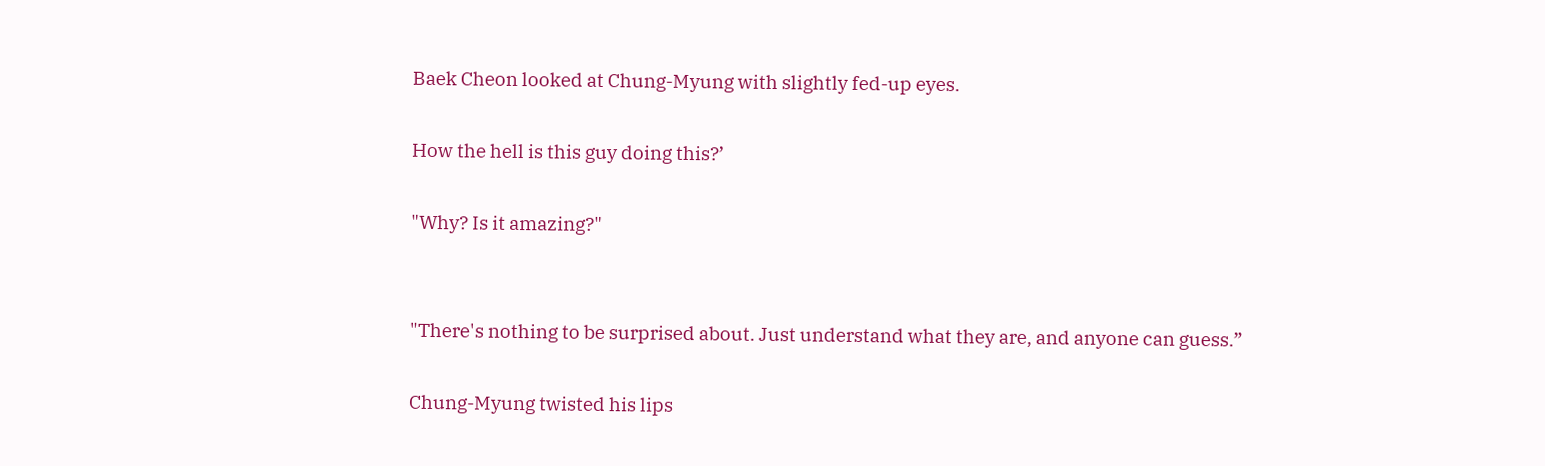Baek Cheon looked at Chung-Myung with slightly fed-up eyes.

How the hell is this guy doing this?’

"Why? Is it amazing?"


"There's nothing to be surprised about. Just understand what they are, and anyone can guess.”

Chung-Myung twisted his lips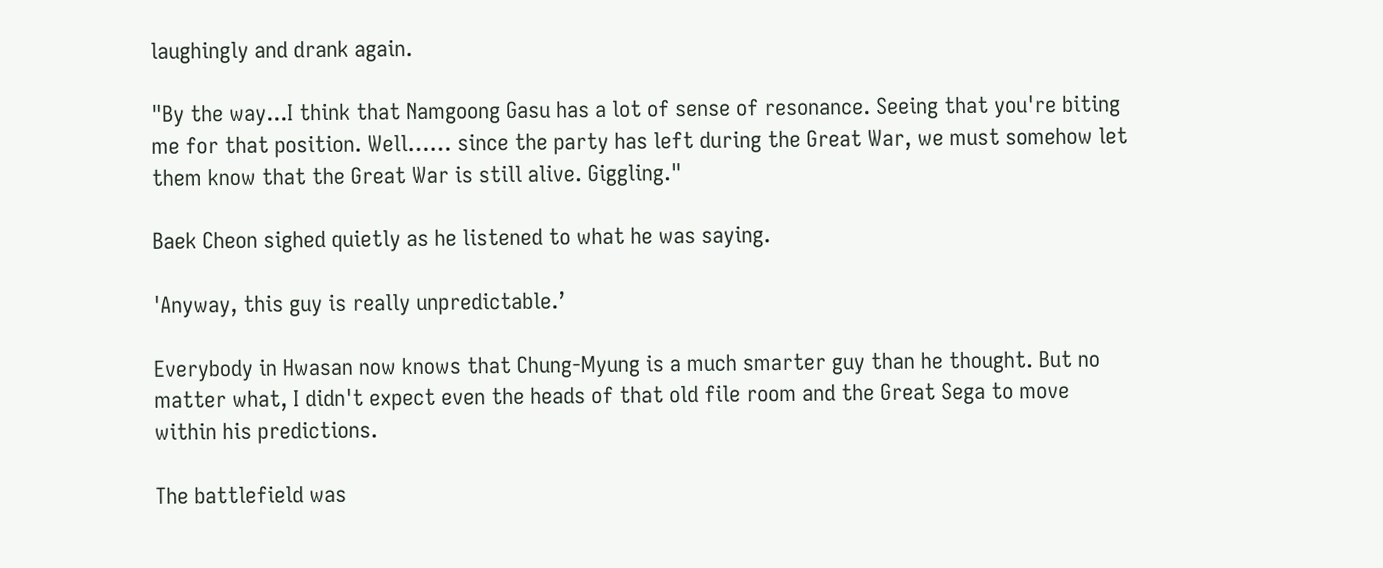laughingly and drank again.

"By the way...I think that Namgoong Gasu has a lot of sense of resonance. Seeing that you're biting me for that position. Well…… since the party has left during the Great War, we must somehow let them know that the Great War is still alive. Giggling."

Baek Cheon sighed quietly as he listened to what he was saying.

'Anyway, this guy is really unpredictable.’

Everybody in Hwasan now knows that Chung-Myung is a much smarter guy than he thought. But no matter what, I didn't expect even the heads of that old file room and the Great Sega to move within his predictions.

The battlefield was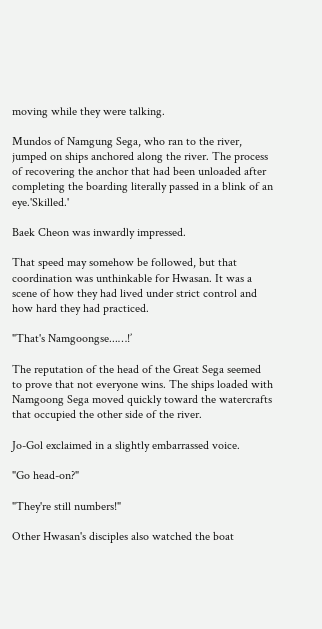moving while they were talking.

Mundos of Namgung Sega, who ran to the river, jumped on ships anchored along the river. The process of recovering the anchor that had been unloaded after completing the boarding literally passed in a blink of an eye.'Skilled.'

Baek Cheon was inwardly impressed.

That speed may somehow be followed, but that coordination was unthinkable for Hwasan. It was a scene of how they had lived under strict control and how hard they had practiced.

"That's Namgoongse...…!’

The reputation of the head of the Great Sega seemed to prove that not everyone wins. The ships loaded with Namgoong Sega moved quickly toward the watercrafts that occupied the other side of the river.

Jo-Gol exclaimed in a slightly embarrassed voice.

"Go head-on?"

"They're still numbers!"

Other Hwasan's disciples also watched the boat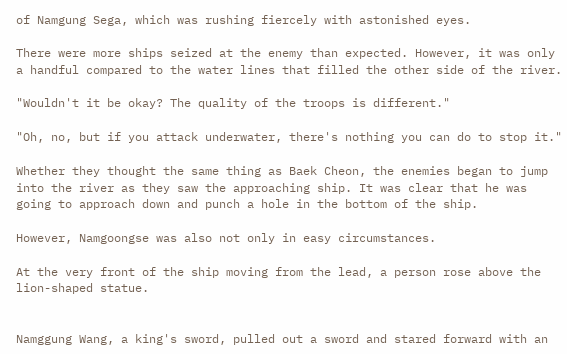of Namgung Sega, which was rushing fiercely with astonished eyes.

There were more ships seized at the enemy than expected. However, it was only a handful compared to the water lines that filled the other side of the river.

"Wouldn't it be okay? The quality of the troops is different."

"Oh, no, but if you attack underwater, there's nothing you can do to stop it."

Whether they thought the same thing as Baek Cheon, the enemies began to jump into the river as they saw the approaching ship. It was clear that he was going to approach down and punch a hole in the bottom of the ship.

However, Namgoongse was also not only in easy circumstances.

At the very front of the ship moving from the lead, a person rose above the lion-shaped statue.


Namggung Wang, a king's sword, pulled out a sword and stared forward with an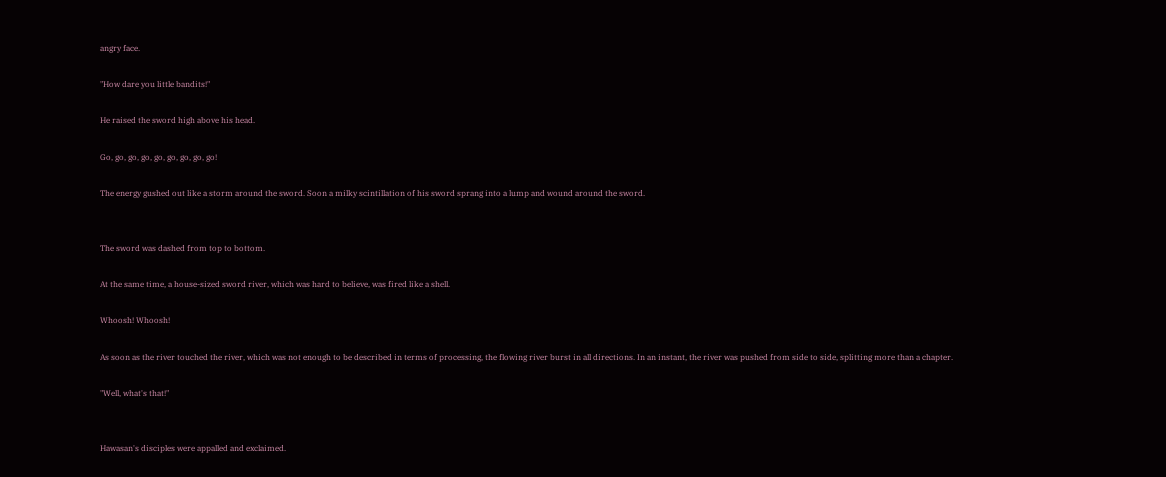angry face.

"How dare you little bandits!"

He raised the sword high above his head.

Go, go, go, go, go, go, go, go, go!

The energy gushed out like a storm around the sword. Soon a milky scintillation of his sword sprang into a lump and wound around the sword.


The sword was dashed from top to bottom.

At the same time, a house-sized sword river, which was hard to believe, was fired like a shell.

Whoosh! Whoosh!

As soon as the river touched the river, which was not enough to be described in terms of processing, the flowing river burst in all directions. In an instant, the river was pushed from side to side, splitting more than a chapter.

"Well, what's that!"


Hawasan's disciples were appalled and exclaimed.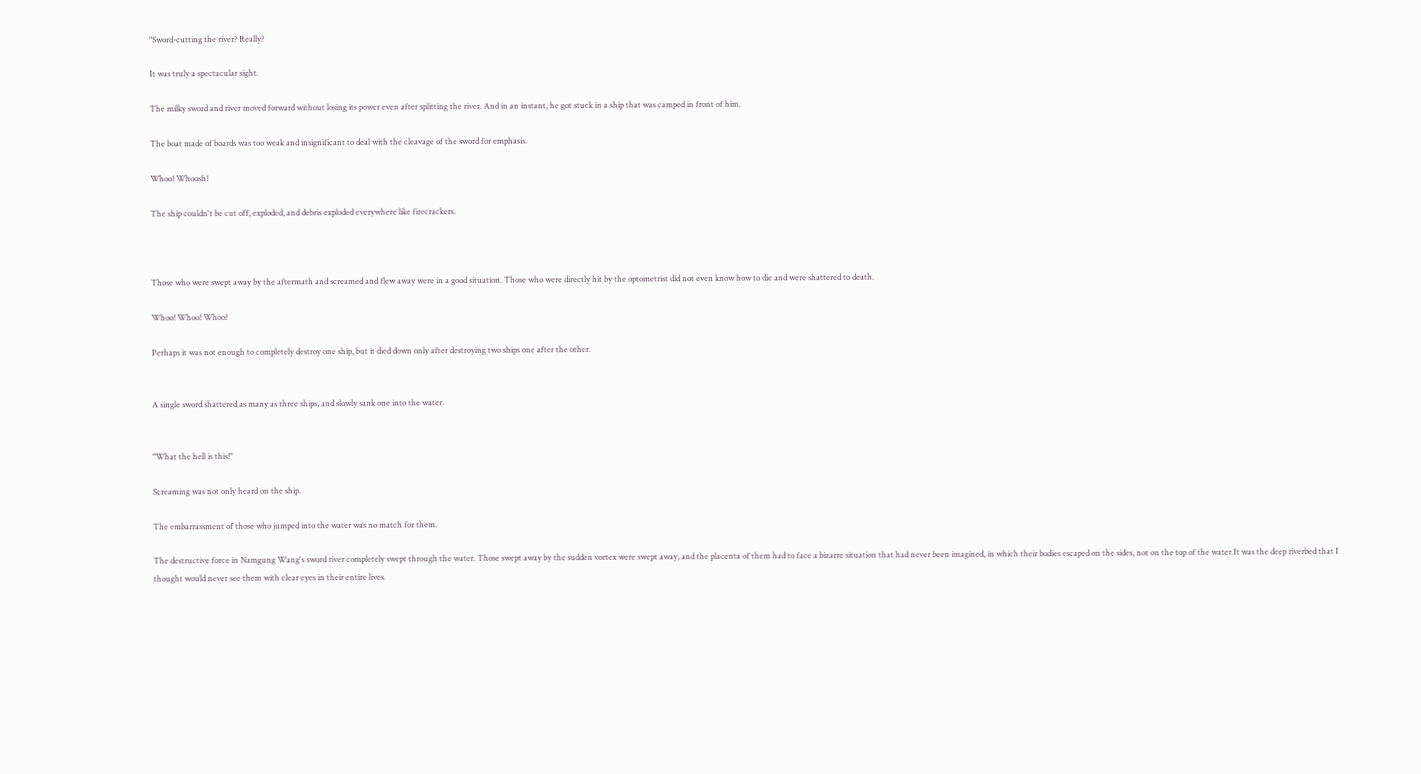"Sword-cutting the river? Really?

It was truly a spectacular sight.

The milky sword and river moved forward without losing its power even after splitting the river. And in an instant, he got stuck in a ship that was camped in front of him.

The boat made of boards was too weak and insignificant to deal with the cleavage of the sword for emphasis.

Whoo! Whoosh!

The ship couldn't be cut off, exploded, and debris exploded everywhere like firecrackers.



Those who were swept away by the aftermath and screamed and flew away were in a good situation. Those who were directly hit by the optometrist did not even know how to die and were shattered to death.

Whoo! Whoo! Whoo!

Perhaps it was not enough to completely destroy one ship, but it died down only after destroying two ships one after the other.


A single sword shattered as many as three ships, and slowly sank one into the water.


"What the hell is this!"

Screaming was not only heard on the ship.

The embarrassment of those who jumped into the water was no match for them.

The destructive force in Namgung Wang's sword river completely swept through the water. Those swept away by the sudden vortex were swept away, and the placenta of them had to face a bizarre situation that had never been imagined, in which their bodies escaped on the sides, not on the top of the water.It was the deep riverbed that I thought would never see them with clear eyes in their entire lives.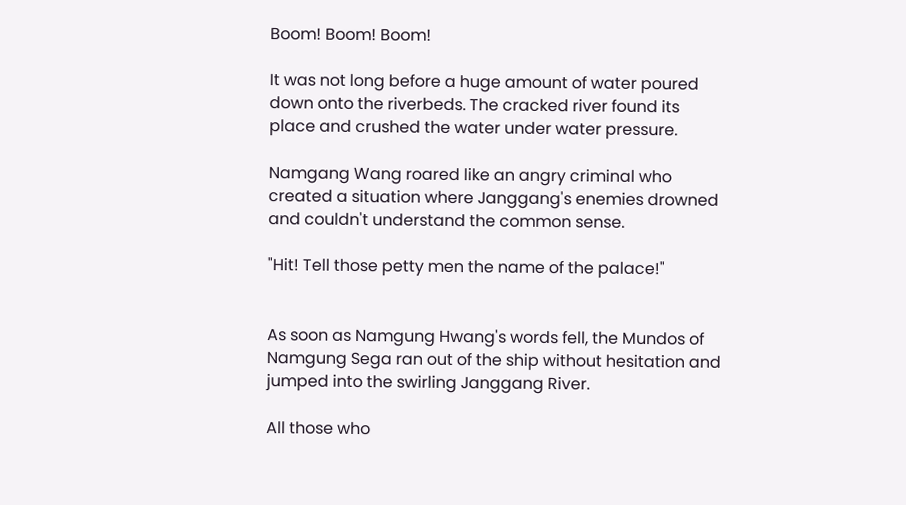Boom! Boom! Boom!

It was not long before a huge amount of water poured down onto the riverbeds. The cracked river found its place and crushed the water under water pressure.

Namgang Wang roared like an angry criminal who created a situation where Janggang's enemies drowned and couldn't understand the common sense.

"Hit! Tell those petty men the name of the palace!"


As soon as Namgung Hwang's words fell, the Mundos of Namgung Sega ran out of the ship without hesitation and jumped into the swirling Janggang River.

All those who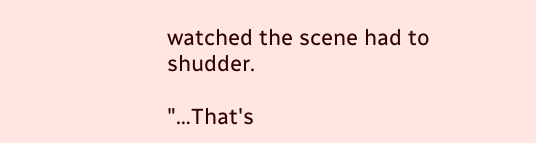watched the scene had to shudder.

"…That's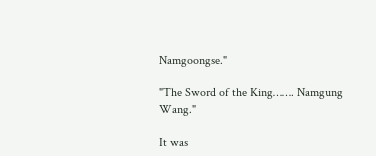Namgoongse."

"The Sword of the King……. Namgung Wang."

It was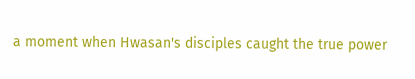a moment when Hwasan's disciples caught the true power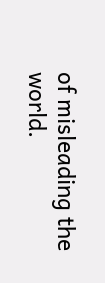of misleading the world.